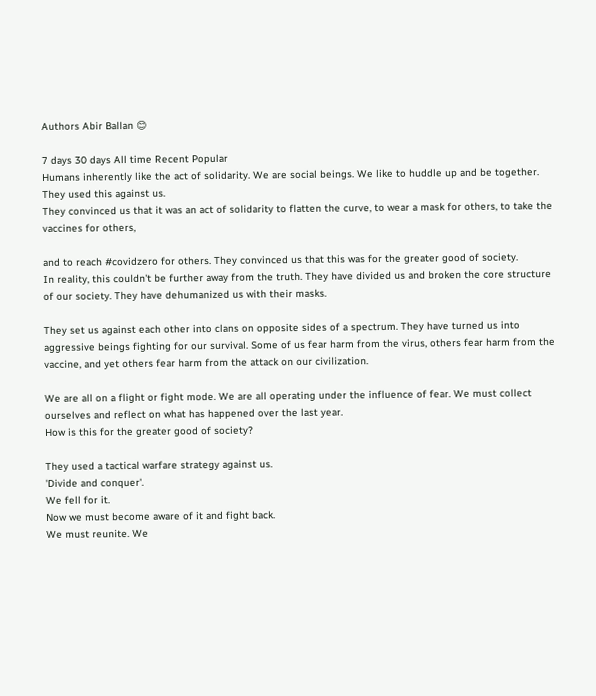Authors Abir Ballan 😊

7 days 30 days All time Recent Popular
Humans inherently like the act of solidarity. We are social beings. We like to huddle up and be together.
They used this against us.
They convinced us that it was an act of solidarity to flatten the curve, to wear a mask for others, to take the vaccines for others,

and to reach #covidzero for others. They convinced us that this was for the greater good of society.
In reality, this couldn't be further away from the truth. They have divided us and broken the core structure of our society. They have dehumanized us with their masks.

They set us against each other into clans on opposite sides of a spectrum. They have turned us into aggressive beings fighting for our survival. Some of us fear harm from the virus, others fear harm from the vaccine, and yet others fear harm from the attack on our civilization.

We are all on a flight or fight mode. We are all operating under the influence of fear. We must collect ourselves and reflect on what has happened over the last year.
How is this for the greater good of society?

They used a tactical warfare strategy against us.
'Divide and conquer'.
We fell for it.
Now we must become aware of it and fight back.
We must reunite. We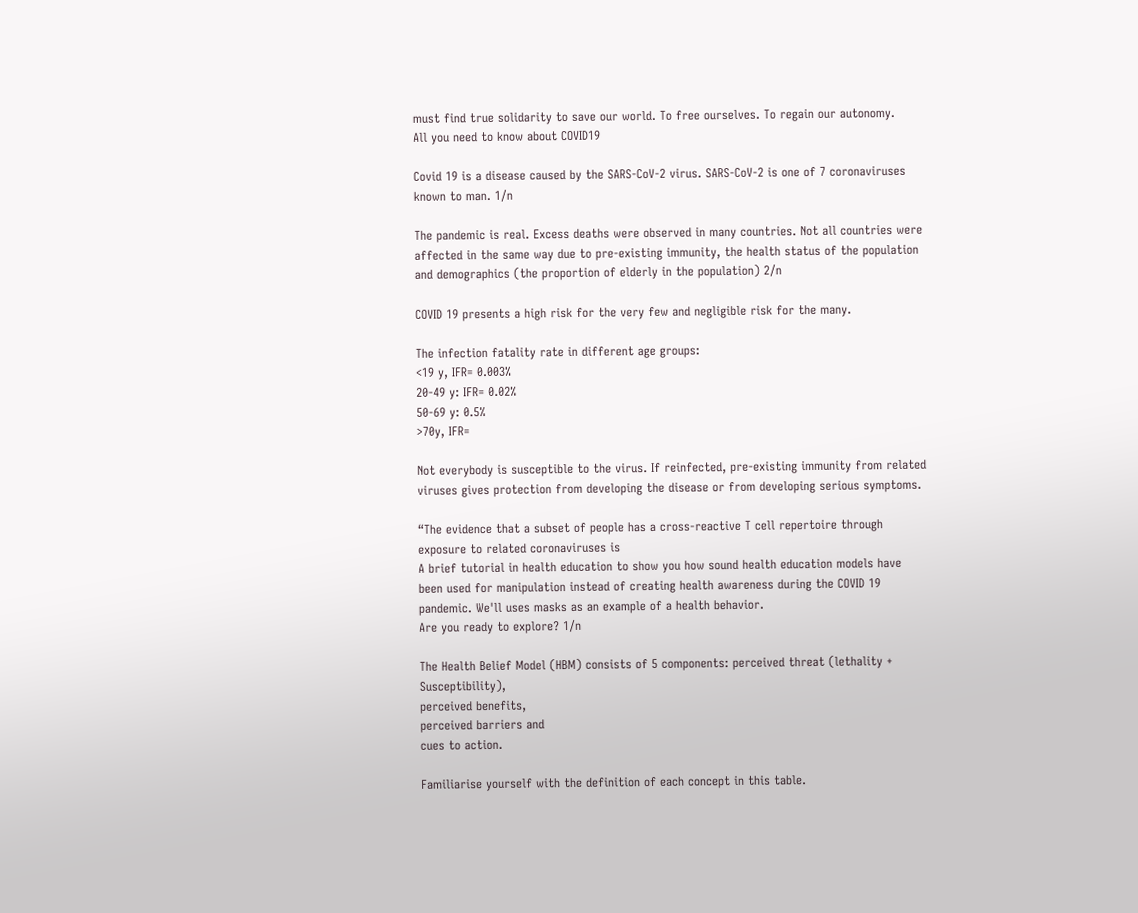must find true solidarity to save our world. To free ourselves. To regain our autonomy.
All you need to know about COVID19

Covid 19 is a disease caused by the SARS-CoV-2 virus. SARS-CoV-2 is one of 7 coronaviruses known to man. 1/n

The pandemic is real. Excess deaths were observed in many countries. Not all countries were affected in the same way due to pre-existing immunity, the health status of the population and demographics (the proportion of elderly in the population) 2/n

COVID 19 presents a high risk for the very few and negligible risk for the many.

The infection fatality rate in different age groups:
<19 y, IFR= 0.003%
20-49 y: IFR= 0.02%
50-69 y: 0.5%
>70y, IFR=

Not everybody is susceptible to the virus. If reinfected, pre-existing immunity from related viruses gives protection from developing the disease or from developing serious symptoms.

“The evidence that a subset of people has a cross-reactive T cell repertoire through exposure to related coronaviruses is
A brief tutorial in health education to show you how sound health education models have been used for manipulation instead of creating health awareness during the COVID 19 pandemic. We'll uses masks as an example of a health behavior.
Are you ready to explore? 1/n

The Health Belief Model (HBM) consists of 5 components: perceived threat (lethality + Susceptibility),
perceived benefits,
perceived barriers and
cues to action.

Familiarise yourself with the definition of each concept in this table.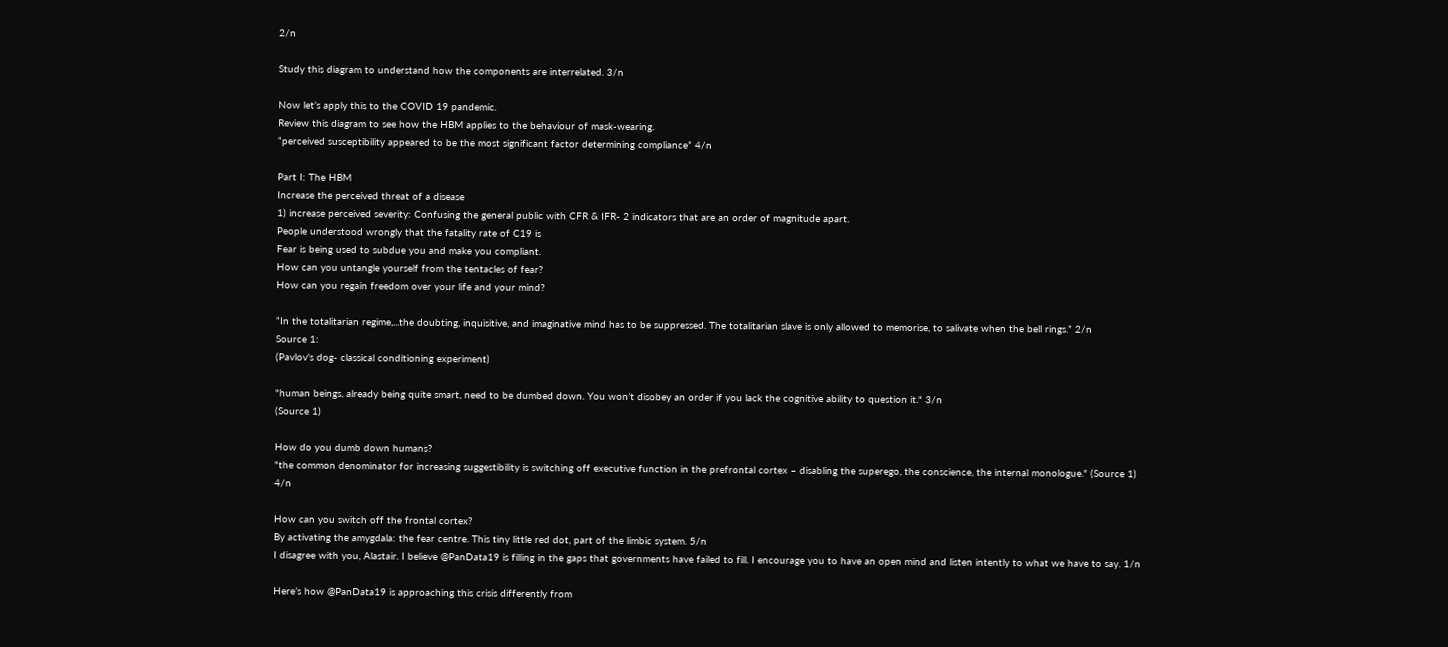2/n

Study this diagram to understand how the components are interrelated. 3/n

Now let’s apply this to the COVID 19 pandemic.
Review this diagram to see how the HBM applies to the behaviour of mask-wearing.
“perceived susceptibility appeared to be the most significant factor determining compliance” 4/n

Part I: The HBM
Increase the perceived threat of a disease
1) increase perceived severity: Confusing the general public with CFR & IFR- 2 indicators that are an order of magnitude apart.
People understood wrongly that the fatality rate of C19 is
Fear is being used to subdue you and make you compliant.
How can you untangle yourself from the tentacles of fear?
How can you regain freedom over your life and your mind?

“In the totalitarian regime,...the doubting, inquisitive, and imaginative mind has to be suppressed. The totalitarian slave is only allowed to memorise, to salivate when the bell rings.” 2/n
Source 1:
(Pavlov's dog- classical conditioning experiment)

"human beings, already being quite smart, need to be dumbed down. You won’t disobey an order if you lack the cognitive ability to question it." 3/n
(Source 1)

How do you dumb down humans?
"the common denominator for increasing suggestibility is switching off executive function in the prefrontal cortex – disabling the superego, the conscience, the internal monologue." (Source 1) 4/n

How can you switch off the frontal cortex?
By activating the amygdala: the fear centre. This tiny little red dot, part of the limbic system. 5/n
I disagree with you, Alastair. I believe @PanData19 is filling in the gaps that governments have failed to fill. I encourage you to have an open mind and listen intently to what we have to say. 1/n

Here’s how @PanData19 is approaching this crisis differently from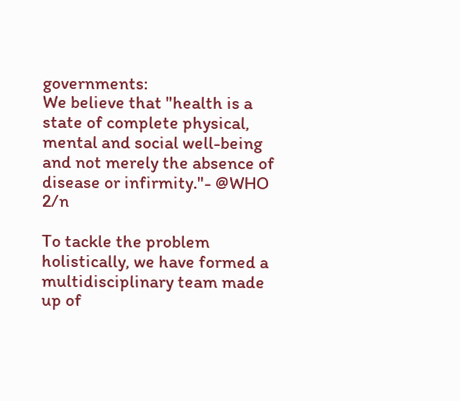governments:
We believe that "health is a state of complete physical, mental and social well-being and not merely the absence of disease or infirmity."- @WHO 2/n

To tackle the problem holistically, we have formed a multidisciplinary team made up of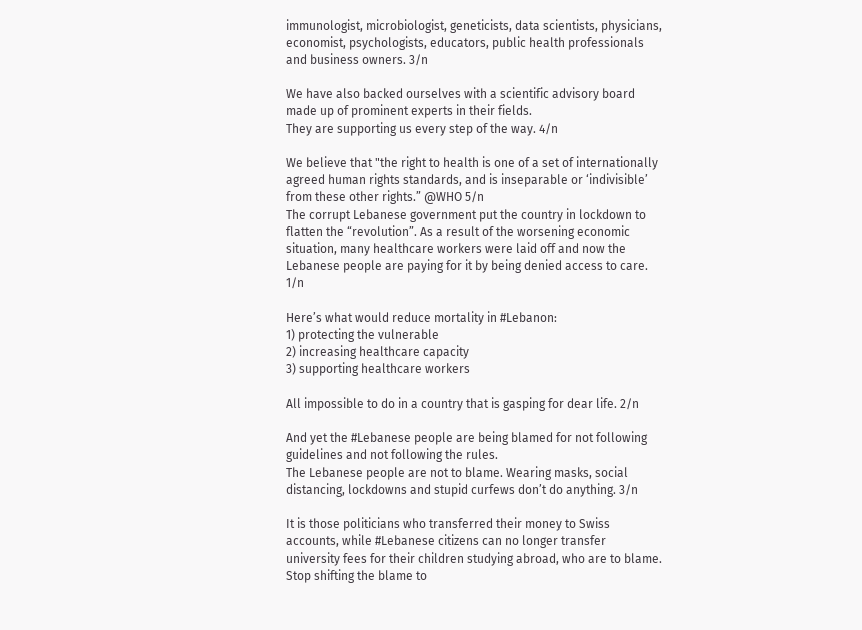immunologist, microbiologist, geneticists, data scientists, physicians, economist, psychologists, educators, public health professionals and business owners. 3/n

We have also backed ourselves with a scientific advisory board made up of prominent experts in their fields.
They are supporting us every step of the way. 4/n

We believe that "the right to health is one of a set of internationally agreed human rights standards, and is inseparable or ‘indivisible’ from these other rights.” @WHO 5/n
The corrupt Lebanese government put the country in lockdown to flatten the “revolution”. As a result of the worsening economic situation, many healthcare workers were laid off and now the Lebanese people are paying for it by being denied access to care. 1/n

Here’s what would reduce mortality in #Lebanon:
1) protecting the vulnerable
2) increasing healthcare capacity
3) supporting healthcare workers

All impossible to do in a country that is gasping for dear life. 2/n

And yet the #Lebanese people are being blamed for not following guidelines and not following the rules.
The Lebanese people are not to blame. Wearing masks, social distancing, lockdowns and stupid curfews don’t do anything. 3/n

It is those politicians who transferred their money to Swiss accounts, while #Lebanese citizens can no longer transfer university fees for their children studying abroad, who are to blame.
Stop shifting the blame to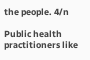the people. 4/n

Public health practitioners like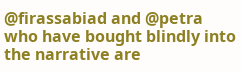@firassabiad and @petra who have bought blindly into the narrative are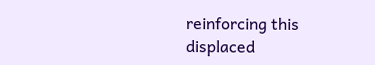reinforcing this displaced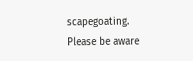scapegoating.
Please be aware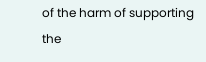of the harm of supporting the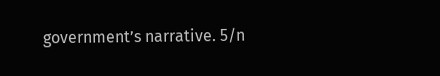government’s narrative. 5/n